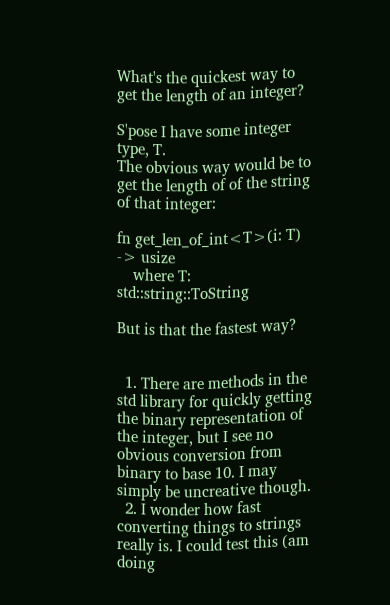What's the quickest way to get the length of an integer?

S'pose I have some integer type, T.
The obvious way would be to get the length of of the string of that integer:

fn get_len_of_int<T>(i: T) -> usize
    where T: std::string::ToString

But is that the fastest way?


  1. There are methods in the std library for quickly getting the binary representation of the integer, but I see no obvious conversion from binary to base 10. I may simply be uncreative though.
  2. I wonder how fast converting things to strings really is. I could test this (am doing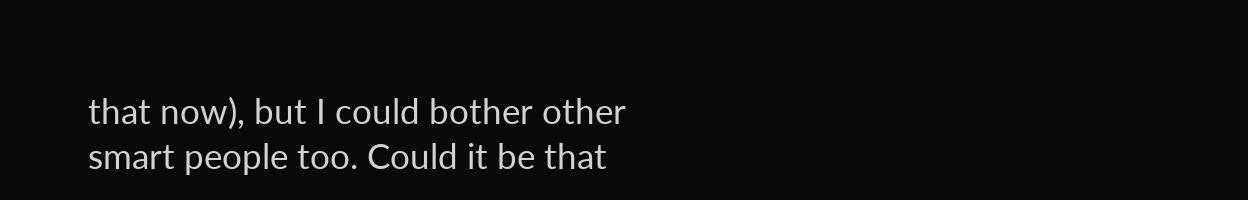that now), but I could bother other smart people too. Could it be that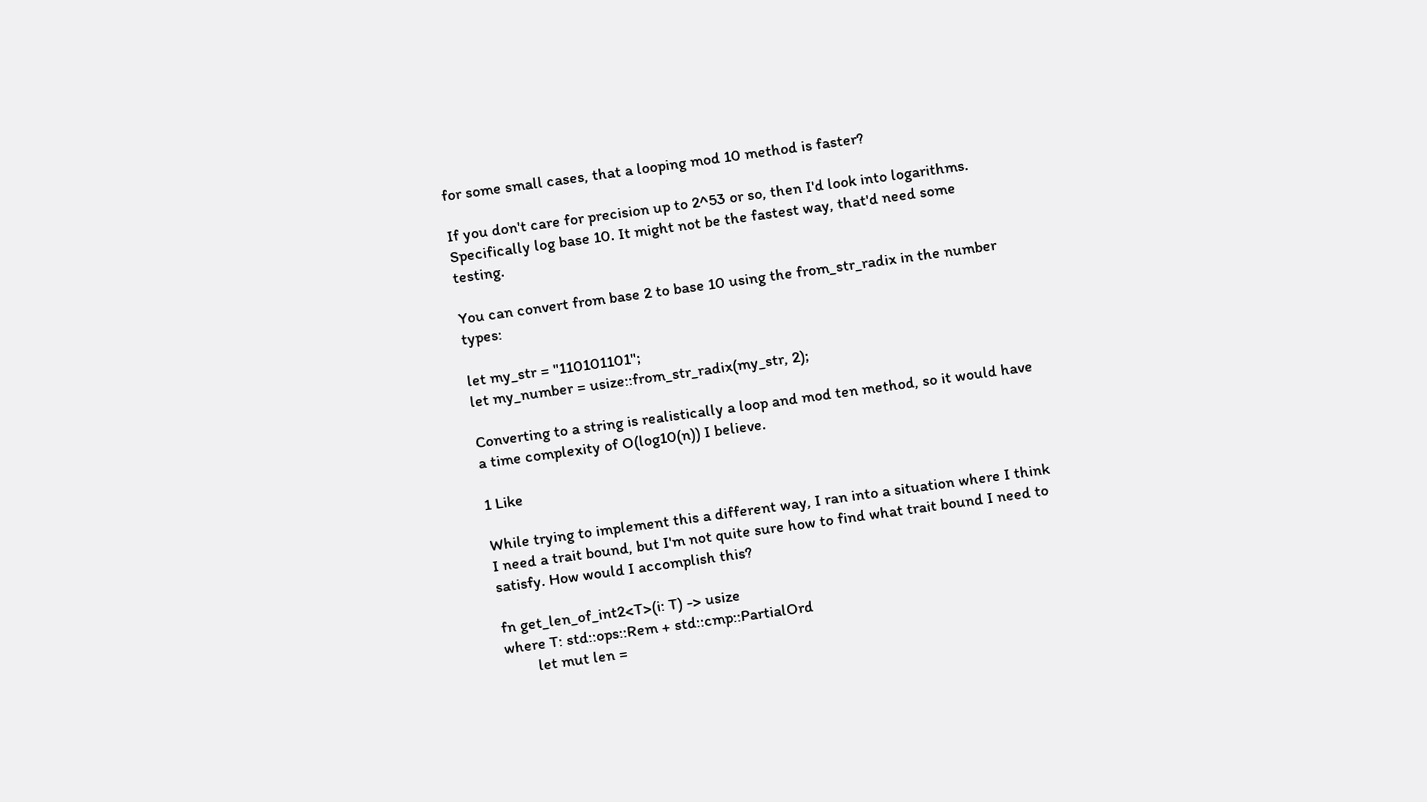for some small cases, that a looping mod 10 method is faster?

If you don't care for precision up to 2^53 or so, then I'd look into logarithms. Specifically log base 10. It might not be the fastest way, that'd need some testing.

You can convert from base 2 to base 10 using the from_str_radix in the number types:

let my_str = "110101101";
let my_number = usize::from_str_radix(my_str, 2);

Converting to a string is realistically a loop and mod ten method, so it would have a time complexity of O(log10(n)) I believe.

1 Like

While trying to implement this a different way, I ran into a situation where I think I need a trait bound, but I'm not quite sure how to find what trait bound I need to satisfy. How would I accomplish this?

fn get_len_of_int2<T>(i: T) -> usize
where T: std::ops::Rem + std::cmp::PartialOrd
        let mut len =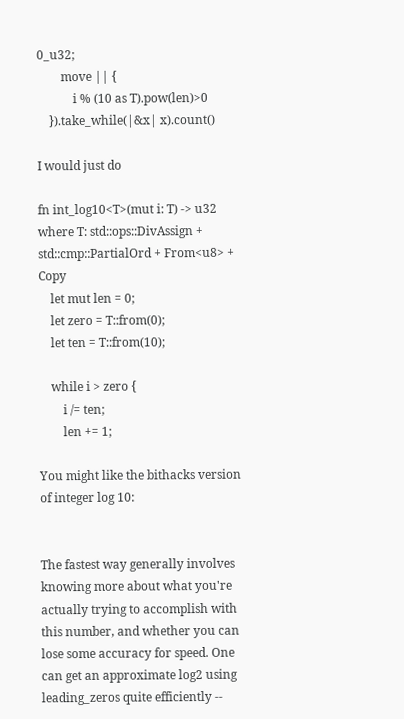0_u32;
        move || {
            i % (10 as T).pow(len)>0
    }).take_while(|&x| x).count()

I would just do

fn int_log10<T>(mut i: T) -> u32
where T: std::ops::DivAssign + std::cmp::PartialOrd + From<u8> + Copy
    let mut len = 0;
    let zero = T::from(0);
    let ten = T::from(10);

    while i > zero {
        i /= ten;
        len += 1;

You might like the bithacks version of integer log 10:


The fastest way generally involves knowing more about what you're actually trying to accomplish with this number, and whether you can lose some accuracy for speed. One can get an approximate log2 using leading_zeros quite efficiently --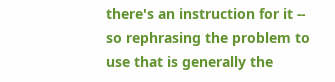there's an instruction for it -- so rephrasing the problem to use that is generally the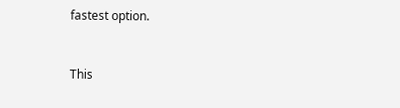fastest option.


This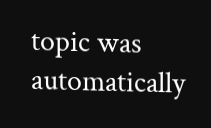topic was automatically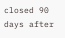closed 90 days after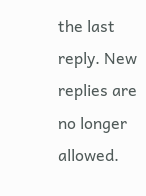the last reply. New replies are no longer allowed.